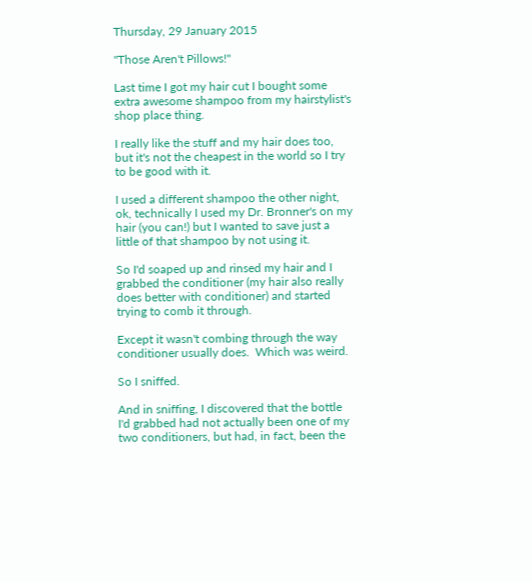Thursday, 29 January 2015

"Those Aren't Pillows!"

Last time I got my hair cut I bought some extra awesome shampoo from my hairstylist's shop place thing.

I really like the stuff and my hair does too, but it's not the cheapest in the world so I try to be good with it.

I used a different shampoo the other night, ok, technically I used my Dr. Bronner's on my hair (you can!) but I wanted to save just a little of that shampoo by not using it.

So I'd soaped up and rinsed my hair and I grabbed the conditioner (my hair also really does better with conditioner) and started trying to comb it through.

Except it wasn't combing through the way conditioner usually does.  Which was weird.

So I sniffed.

And in sniffing, I discovered that the bottle I'd grabbed had not actually been one of my two conditioners, but had, in fact, been the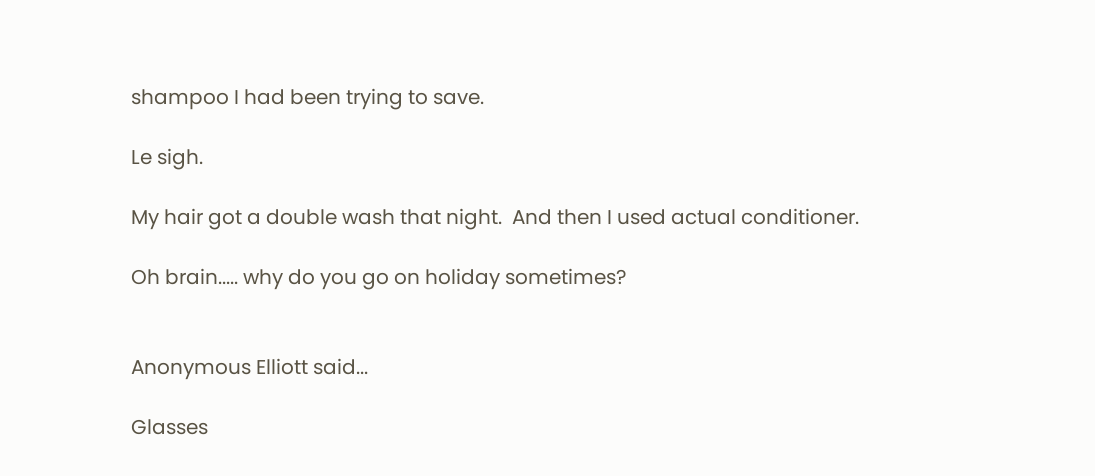shampoo I had been trying to save.

Le sigh.

My hair got a double wash that night.  And then I used actual conditioner.

Oh brain..... why do you go on holiday sometimes?


Anonymous Elliott said...

Glasses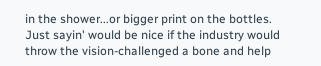in the shower...or bigger print on the bottles. Just sayin' would be nice if the industry would throw the vision-challenged a bone and help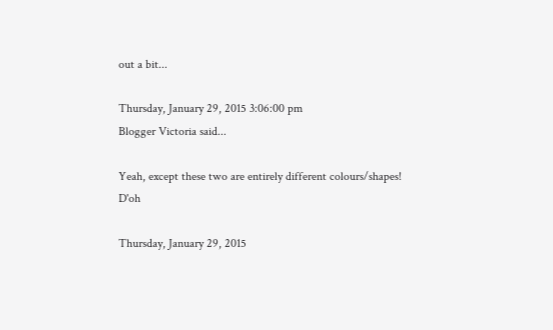out a bit...

Thursday, January 29, 2015 3:06:00 pm
Blogger Victoria said...

Yeah, except these two are entirely different colours/shapes! D'oh

Thursday, January 29, 2015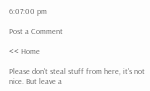6:07:00 pm

Post a Comment

<< Home

Please don't steal stuff from here, it's not nice. But leave a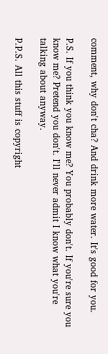comment, why don't cha? And drink more water. It's good for you.

P.S. If you think you know me? You probably don't. If you're sure you know me? Pretend you don't. I'll never admit I know what you're talking about anyway.

P.P.S. All this stuff is copyright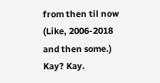from then til now (Like, 2006-2018 and then some.) Kay? Kay.